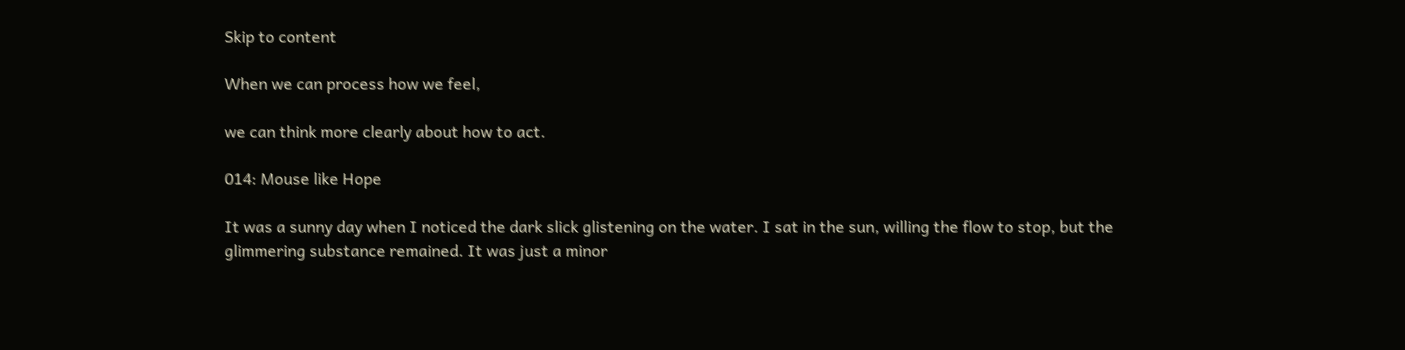Skip to content

When we can process how we feel,

we can think more clearly about how to act.

014: Mouse like Hope

It was a sunny day when I noticed the dark slick glistening on the water. I sat in the sun, willing the flow to stop, but the glimmering substance remained. It was just a minor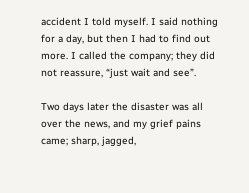accident I told myself. I said nothing for a day, but then I had to find out more. I called the company; they did not reassure, “just wait and see”.

Two days later the disaster was all over the news, and my grief pains came; sharp, jagged,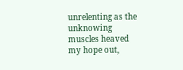unrelenting as the unknowing muscles heaved my hope out,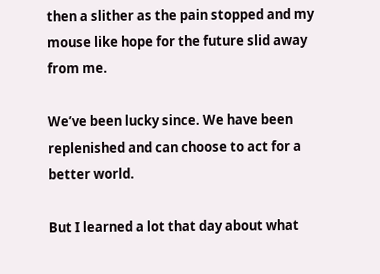then a slither as the pain stopped and my mouse like hope for the future slid away from me.

We’ve been lucky since. We have been replenished and can choose to act for a better world.

But I learned a lot that day about what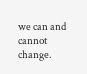we can and cannot change.